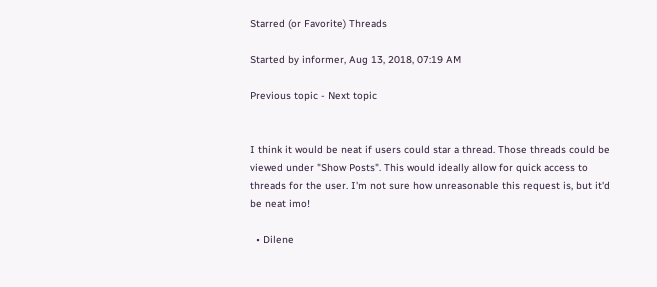Starred (or Favorite) Threads

Started by informer, Aug 13, 2018, 07:19 AM

Previous topic - Next topic


I think it would be neat if users could star a thread. Those threads could be viewed under "Show Posts". This would ideally allow for quick access to threads for the user. I'm not sure how unreasonable this request is, but it'd be neat imo!

  • Dilene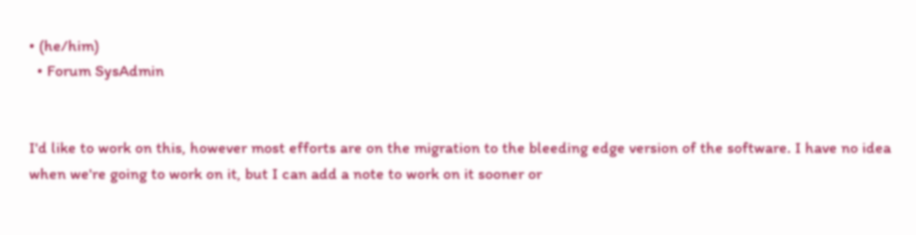• (he/him)
  • Forum SysAdmin


I'd like to work on this, however most efforts are on the migration to the bleeding edge version of the software. I have no idea when we're going to work on it, but I can add a note to work on it sooner or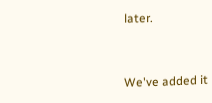later.


We've added it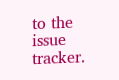to the issue tracker.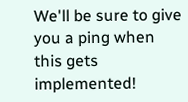We'll be sure to give you a ping when this gets implemented!